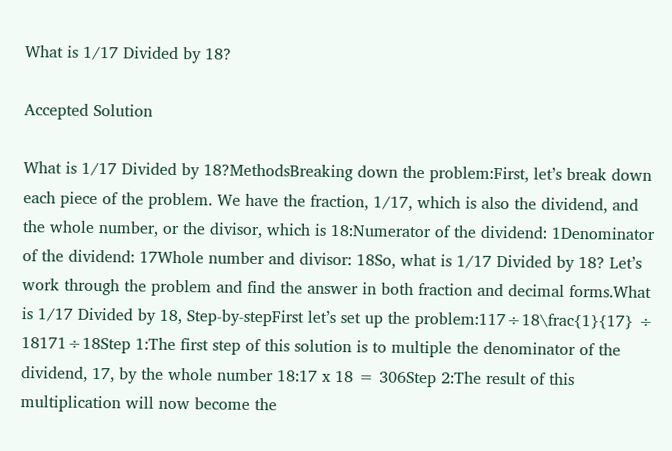What is 1/17 Divided by 18?

Accepted Solution

What is 1/17 Divided by 18?MethodsBreaking down the problem:First, let’s break down each piece of the problem. We have the fraction, 1/17, which is also the dividend, and the whole number, or the divisor, which is 18:Numerator of the dividend: 1Denominator of the dividend: 17Whole number and divisor: 18So, what is 1/17 Divided by 18? Let’s work through the problem and find the answer in both fraction and decimal forms.What is 1/17 Divided by 18, Step-by-stepFirst let’s set up the problem:117÷18\frac{1}{17} ÷ 18171÷18Step 1:The first step of this solution is to multiple the denominator of the dividend, 17, by the whole number 18:17 x 18 = 306Step 2:The result of this multiplication will now become the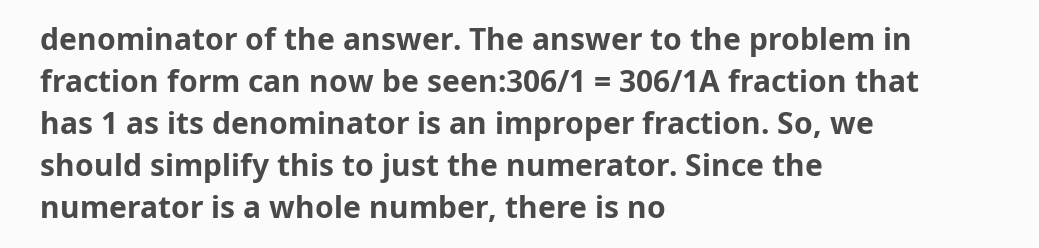denominator of the answer. The answer to the problem in fraction form can now be seen:306/1 = 306/1A fraction that has 1 as its denominator is an improper fraction. So, we should simplify this to just the numerator. Since the numerator is a whole number, there is no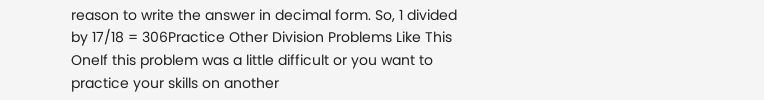reason to write the answer in decimal form. So, 1 divided by 17/18 = 306Practice Other Division Problems Like This OneIf this problem was a little difficult or you want to practice your skills on another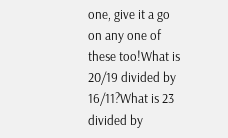one, give it a go on any one of these too!What is 20/19 divided by 16/11?What is 23 divided by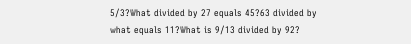5/3?What divided by 27 equals 45?63 divided by what equals 11?What is 9/13 divided by 92?